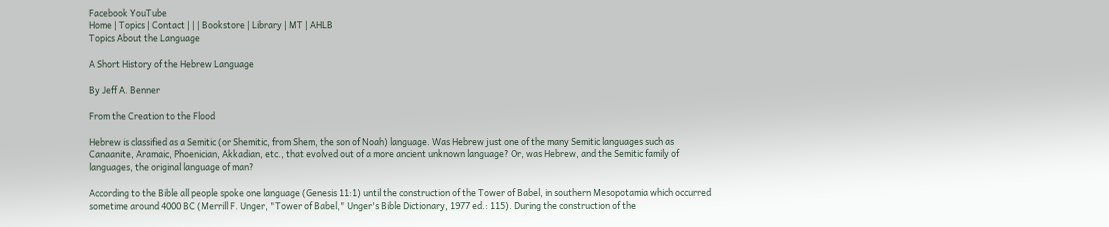Facebook YouTube
Home | Topics | Contact | | | Bookstore | Library | MT | AHLB
Topics About the Language

A Short History of the Hebrew Language

By Jeff A. Benner

From the Creation to the Flood

Hebrew is classified as a Semitic (or Shemitic, from Shem, the son of Noah) language. Was Hebrew just one of the many Semitic languages such as Canaanite, Aramaic, Phoenician, Akkadian, etc., that evolved out of a more ancient unknown language? Or, was Hebrew, and the Semitic family of languages, the original language of man?

According to the Bible all people spoke one language (Genesis 11:1) until the construction of the Tower of Babel, in southern Mesopotamia which occurred sometime around 4000 BC (Merrill F. Unger, "Tower of Babel," Unger's Bible Dictionary, 1977 ed.: 115). During the construction of the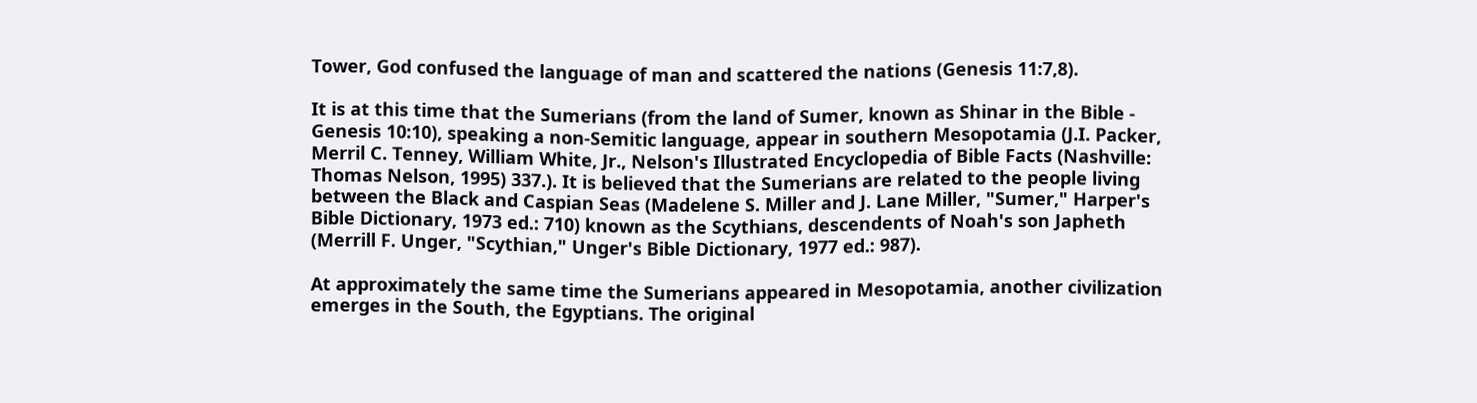Tower, God confused the language of man and scattered the nations (Genesis 11:7,8).

It is at this time that the Sumerians (from the land of Sumer, known as Shinar in the Bible - Genesis 10:10), speaking a non-Semitic language, appear in southern Mesopotamia (J.I. Packer, Merril C. Tenney, William White, Jr., Nelson's Illustrated Encyclopedia of Bible Facts (Nashville: Thomas Nelson, 1995) 337.). It is believed that the Sumerians are related to the people living between the Black and Caspian Seas (Madelene S. Miller and J. Lane Miller, "Sumer," Harper's Bible Dictionary, 1973 ed.: 710) known as the Scythians, descendents of Noah's son Japheth (Merrill F. Unger, "Scythian," Unger's Bible Dictionary, 1977 ed.: 987).

At approximately the same time the Sumerians appeared in Mesopotamia, another civilization emerges in the South, the Egyptians. The original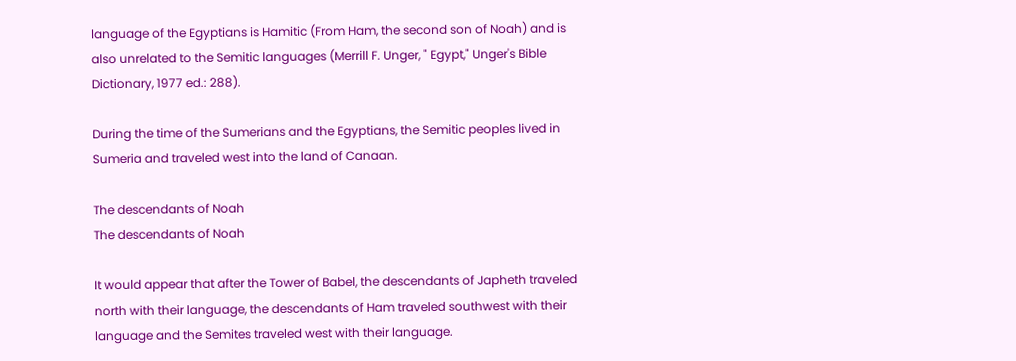language of the Egyptians is Hamitic (From Ham, the second son of Noah) and is also unrelated to the Semitic languages (Merrill F. Unger, " Egypt," Unger's Bible Dictionary, 1977 ed.: 288).

During the time of the Sumerians and the Egyptians, the Semitic peoples lived in Sumeria and traveled west into the land of Canaan.

The descendants of Noah
The descendants of Noah

It would appear that after the Tower of Babel, the descendants of Japheth traveled north with their language, the descendants of Ham traveled southwest with their language and the Semites traveled west with their language.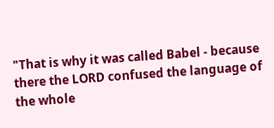"That is why it was called Babel - because there the LORD confused the language of the whole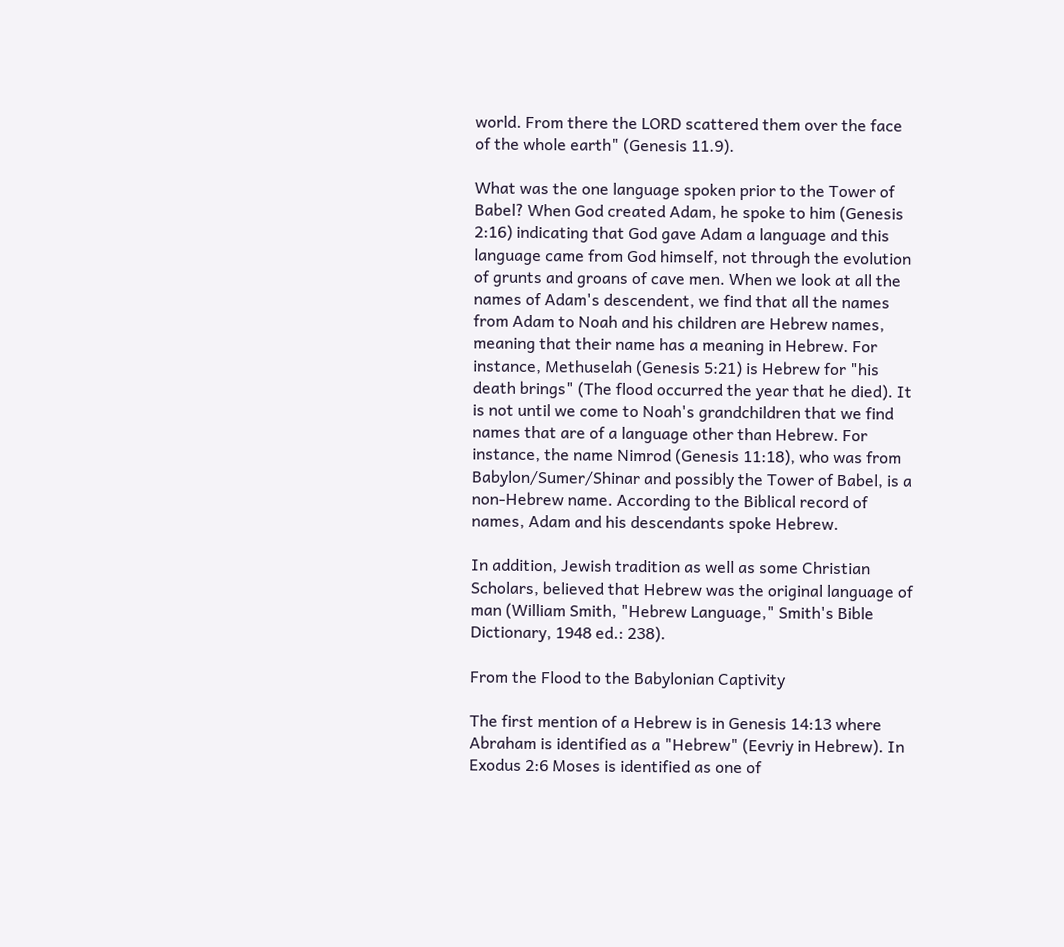world. From there the LORD scattered them over the face of the whole earth" (Genesis 11.9).

What was the one language spoken prior to the Tower of Babel? When God created Adam, he spoke to him (Genesis 2:16) indicating that God gave Adam a language and this language came from God himself, not through the evolution of grunts and groans of cave men. When we look at all the names of Adam's descendent, we find that all the names from Adam to Noah and his children are Hebrew names, meaning that their name has a meaning in Hebrew. For instance, Methuselah (Genesis 5:21) is Hebrew for "his death brings" (The flood occurred the year that he died). It is not until we come to Noah's grandchildren that we find names that are of a language other than Hebrew. For instance, the name Nimrod (Genesis 11:18), who was from Babylon/Sumer/Shinar and possibly the Tower of Babel, is a non-Hebrew name. According to the Biblical record of names, Adam and his descendants spoke Hebrew.

In addition, Jewish tradition as well as some Christian Scholars, believed that Hebrew was the original language of man (William Smith, "Hebrew Language," Smith's Bible Dictionary, 1948 ed.: 238).

From the Flood to the Babylonian Captivity

The first mention of a Hebrew is in Genesis 14:13 where Abraham is identified as a "Hebrew" (Eevriy in Hebrew). In Exodus 2:6 Moses is identified as one of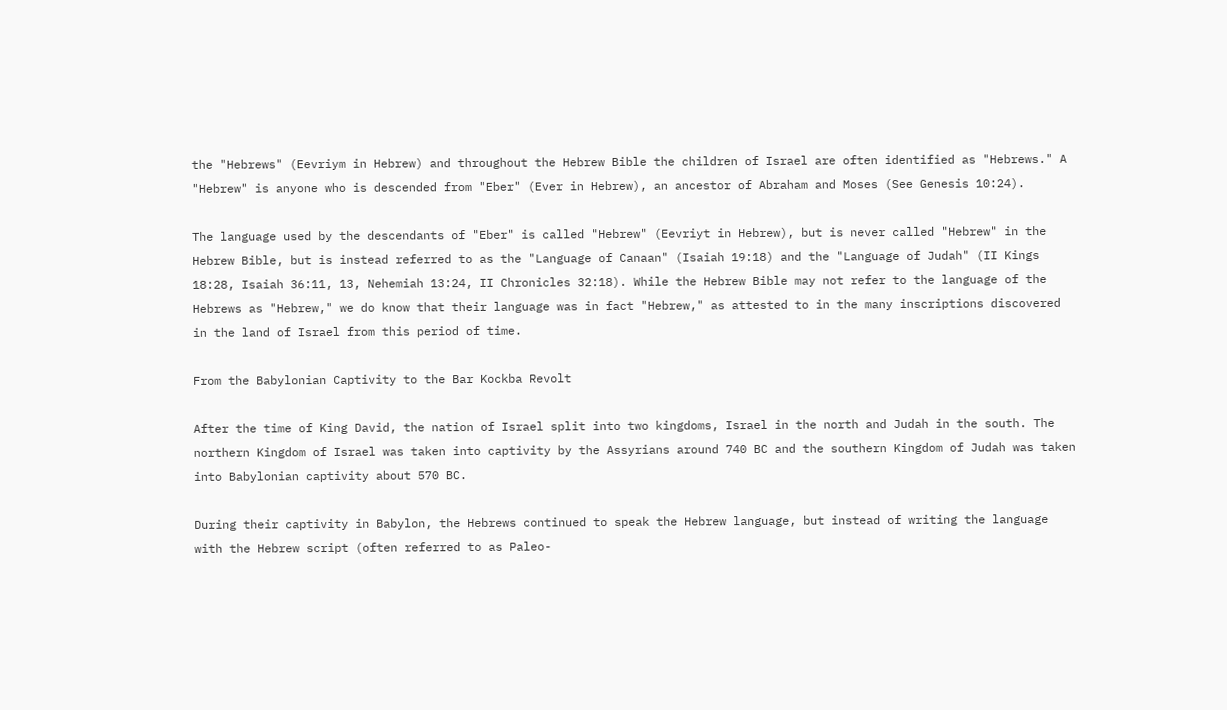the "Hebrews" (Eevriym in Hebrew) and throughout the Hebrew Bible the children of Israel are often identified as "Hebrews." A "Hebrew" is anyone who is descended from "Eber" (Ever in Hebrew), an ancestor of Abraham and Moses (See Genesis 10:24).

The language used by the descendants of "Eber" is called "Hebrew" (Eevriyt in Hebrew), but is never called "Hebrew" in the Hebrew Bible, but is instead referred to as the "Language of Canaan" (Isaiah 19:18) and the "Language of Judah" (II Kings 18:28, Isaiah 36:11, 13, Nehemiah 13:24, II Chronicles 32:18). While the Hebrew Bible may not refer to the language of the Hebrews as "Hebrew," we do know that their language was in fact "Hebrew," as attested to in the many inscriptions discovered in the land of Israel from this period of time.

From the Babylonian Captivity to the Bar Kockba Revolt

After the time of King David, the nation of Israel split into two kingdoms, Israel in the north and Judah in the south. The northern Kingdom of Israel was taken into captivity by the Assyrians around 740 BC and the southern Kingdom of Judah was taken into Babylonian captivity about 570 BC.

During their captivity in Babylon, the Hebrews continued to speak the Hebrew language, but instead of writing the language with the Hebrew script (often referred to as Paleo-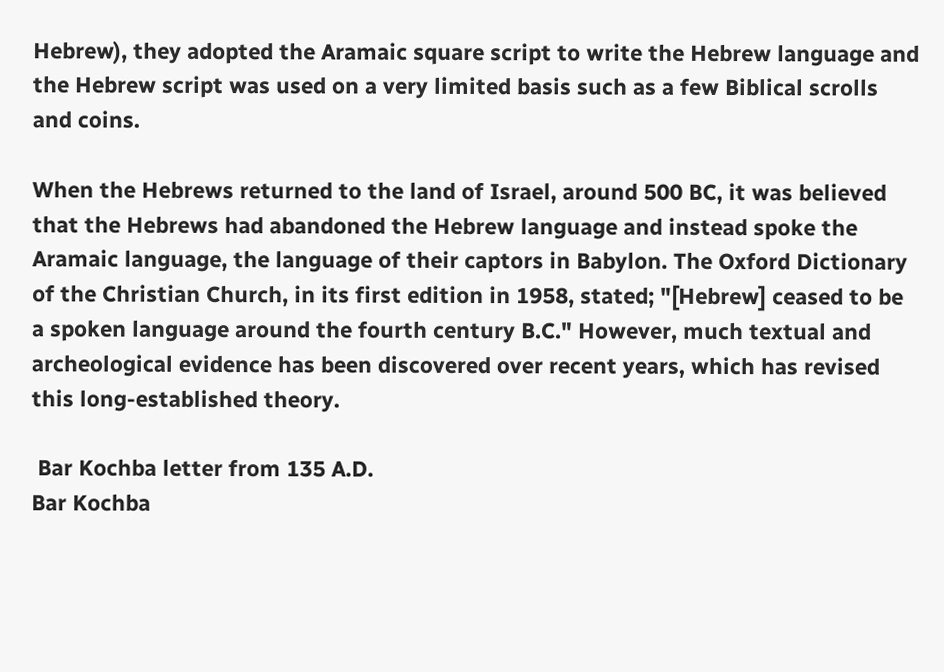Hebrew), they adopted the Aramaic square script to write the Hebrew language and the Hebrew script was used on a very limited basis such as a few Biblical scrolls and coins.

When the Hebrews returned to the land of Israel, around 500 BC, it was believed that the Hebrews had abandoned the Hebrew language and instead spoke the Aramaic language, the language of their captors in Babylon. The Oxford Dictionary of the Christian Church, in its first edition in 1958, stated; "[Hebrew] ceased to be a spoken language around the fourth century B.C." However, much textual and archeological evidence has been discovered over recent years, which has revised this long-established theory.

 Bar Kochba letter from 135 A.D.
Bar Kochba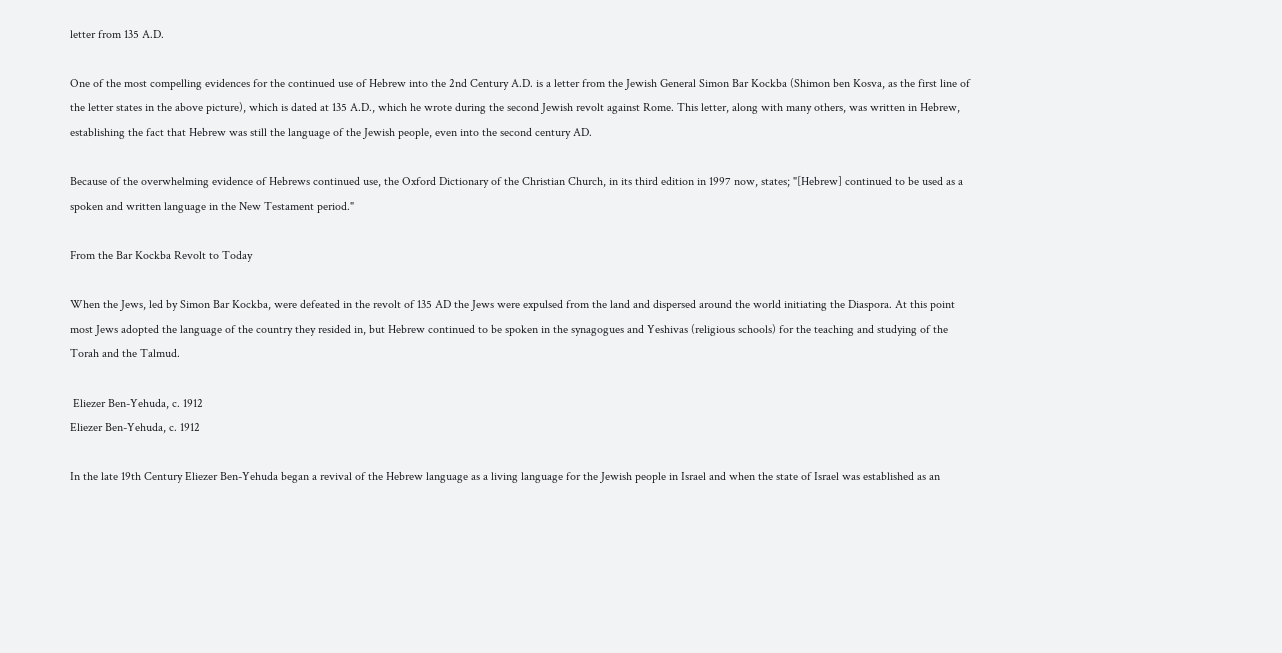letter from 135 A.D.

One of the most compelling evidences for the continued use of Hebrew into the 2nd Century A.D. is a letter from the Jewish General Simon Bar Kockba (Shimon ben Kosva, as the first line of the letter states in the above picture), which is dated at 135 A.D., which he wrote during the second Jewish revolt against Rome. This letter, along with many others, was written in Hebrew, establishing the fact that Hebrew was still the language of the Jewish people, even into the second century AD.

Because of the overwhelming evidence of Hebrews continued use, the Oxford Dictionary of the Christian Church, in its third edition in 1997 now, states; "[Hebrew] continued to be used as a spoken and written language in the New Testament period."

From the Bar Kockba Revolt to Today

When the Jews, led by Simon Bar Kockba, were defeated in the revolt of 135 AD the Jews were expulsed from the land and dispersed around the world initiating the Diaspora. At this point most Jews adopted the language of the country they resided in, but Hebrew continued to be spoken in the synagogues and Yeshivas (religious schools) for the teaching and studying of the Torah and the Talmud.

 Eliezer Ben-Yehuda, c. 1912
Eliezer Ben-Yehuda, c. 1912

In the late 19th Century Eliezer Ben-Yehuda began a revival of the Hebrew language as a living language for the Jewish people in Israel and when the state of Israel was established as an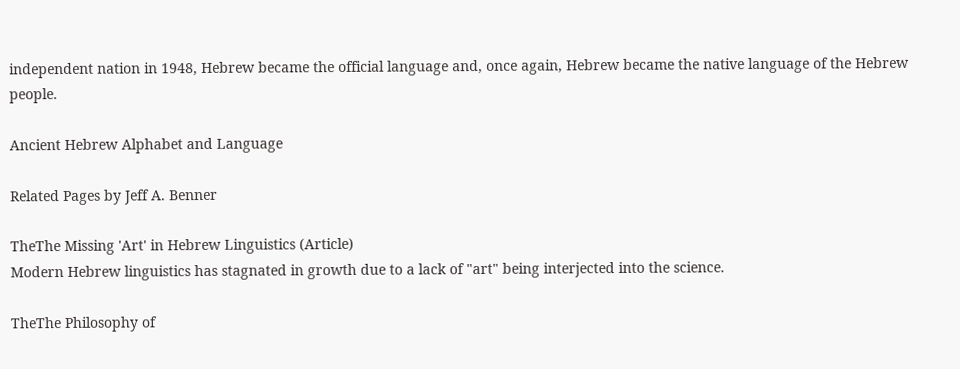independent nation in 1948, Hebrew became the official language and, once again, Hebrew became the native language of the Hebrew people.

Ancient Hebrew Alphabet and Language

Related Pages by Jeff A. Benner

TheThe Missing 'Art' in Hebrew Linguistics (Article)
Modern Hebrew linguistics has stagnated in growth due to a lack of "art" being interjected into the science.

TheThe Philosophy of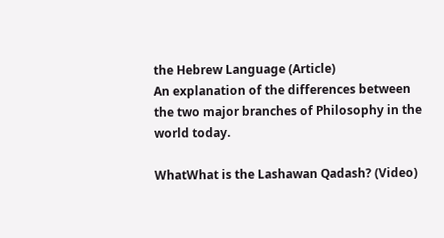the Hebrew Language (Article)
An explanation of the differences between the two major branches of Philosophy in the world today.

WhatWhat is the Lashawan Qadash? (Video)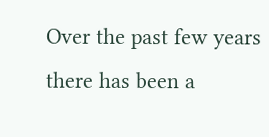Over the past few years there has been a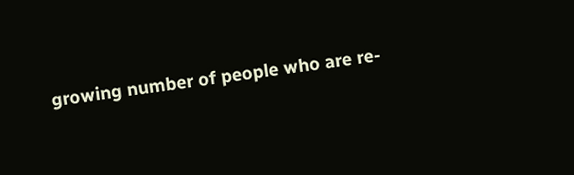growing number of people who are re-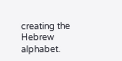creating the Hebrew alphabet.